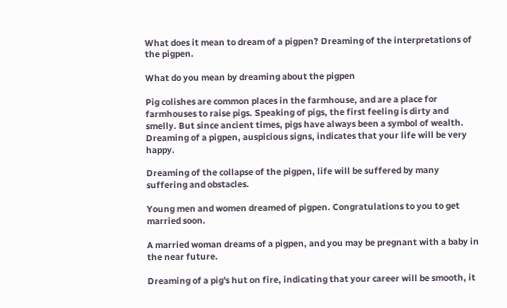What does it mean to dream of a pigpen? Dreaming of the interpretations of the pigpen.

What do you mean by dreaming about the pigpen

Pig colishes are common places in the farmhouse, and are a place for farmhouses to raise pigs. Speaking of pigs, the first feeling is dirty and smelly. But since ancient times, pigs have always been a symbol of wealth. Dreaming of a pigpen, auspicious signs, indicates that your life will be very happy.

Dreaming of the collapse of the pigpen, life will be suffered by many suffering and obstacles.

Young men and women dreamed of pigpen. Congratulations to you to get married soon.

A married woman dreams of a pigpen, and you may be pregnant with a baby in the near future.

Dreaming of a pig's hut on fire, indicating that your career will be smooth, it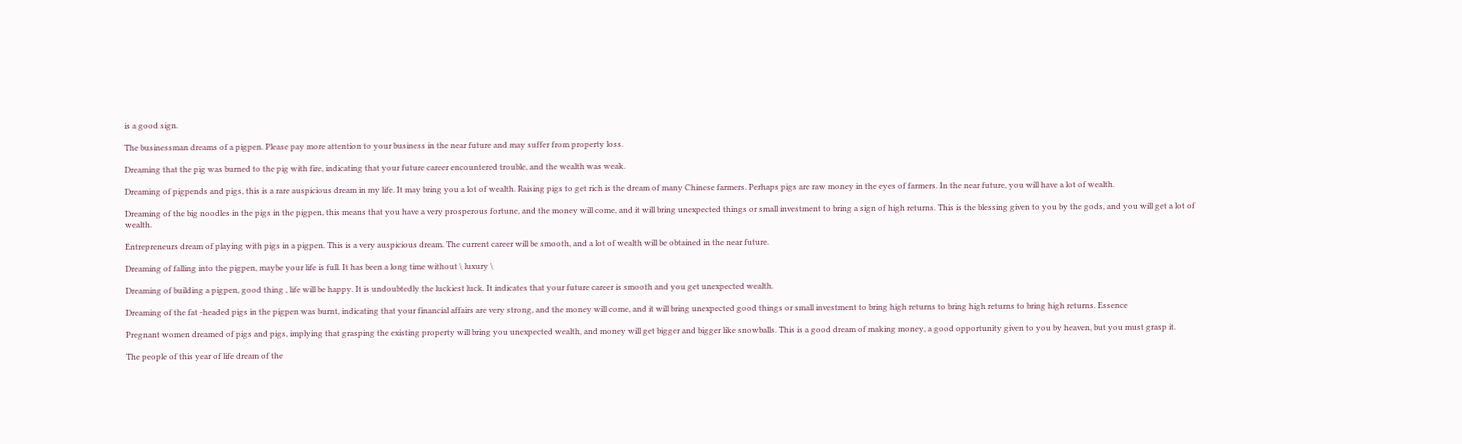is a good sign.

The businessman dreams of a pigpen. Please pay more attention to your business in the near future and may suffer from property loss.

Dreaming that the pig was burned to the pig with fire, indicating that your future career encountered trouble, and the wealth was weak.

Dreaming of pigpends and pigs, this is a rare auspicious dream in my life. It may bring you a lot of wealth. Raising pigs to get rich is the dream of many Chinese farmers. Perhaps pigs are raw money in the eyes of farmers. In the near future, you will have a lot of wealth.

Dreaming of the big noodles in the pigs in the pigpen, this means that you have a very prosperous fortune, and the money will come, and it will bring unexpected things or small investment to bring a sign of high returns. This is the blessing given to you by the gods, and you will get a lot of wealth.

Entrepreneurs dream of playing with pigs in a pigpen. This is a very auspicious dream. The current career will be smooth, and a lot of wealth will be obtained in the near future.

Dreaming of falling into the pigpen, maybe your life is full. It has been a long time without \ luxury \

Dreaming of building a pigpen, good thing , life will be happy. It is undoubtedly the luckiest luck. It indicates that your future career is smooth and you get unexpected wealth.

Dreaming of the fat -headed pigs in the pigpen was burnt, indicating that your financial affairs are very strong, and the money will come, and it will bring unexpected good things or small investment to bring high returns to bring high returns to bring high returns. Essence

Pregnant women dreamed of pigs and pigs, implying that grasping the existing property will bring you unexpected wealth, and money will get bigger and bigger like snowballs. This is a good dream of making money, a good opportunity given to you by heaven, but you must grasp it.

The people of this year of life dream of the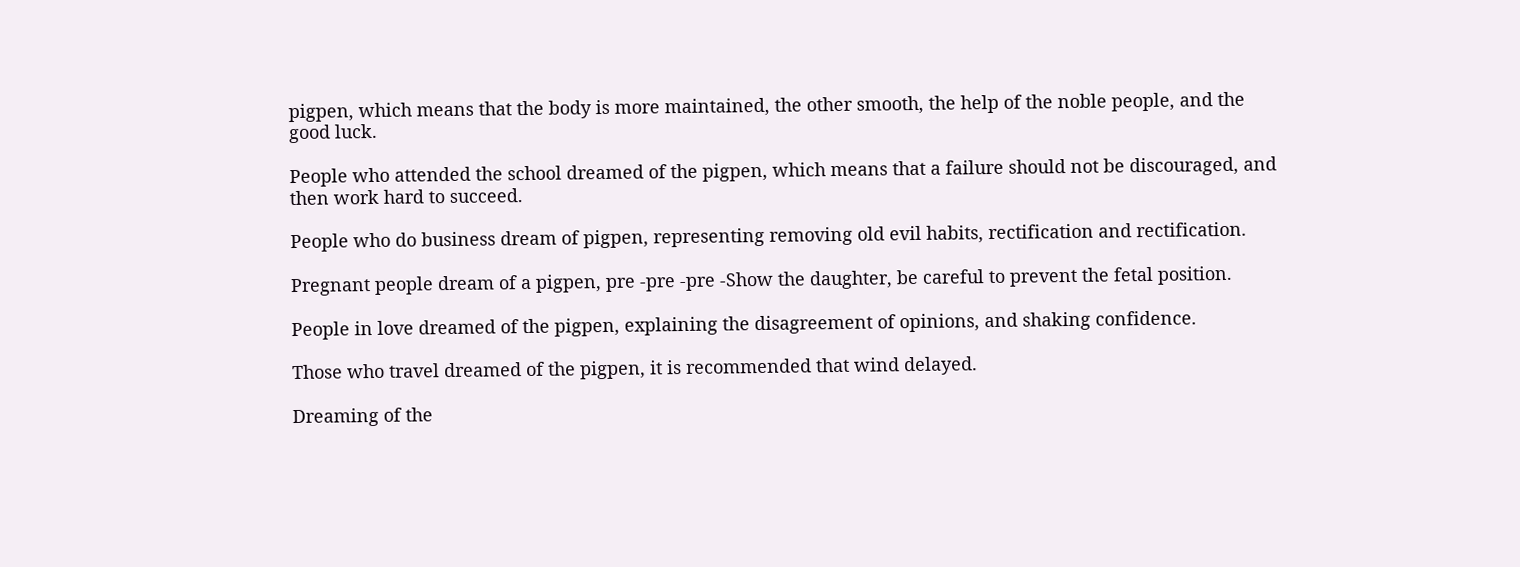pigpen, which means that the body is more maintained, the other smooth, the help of the noble people, and the good luck.

People who attended the school dreamed of the pigpen, which means that a failure should not be discouraged, and then work hard to succeed.

People who do business dream of pigpen, representing removing old evil habits, rectification and rectification.

Pregnant people dream of a pigpen, pre -pre -pre -Show the daughter, be careful to prevent the fetal position.

People in love dreamed of the pigpen, explaining the disagreement of opinions, and shaking confidence.

Those who travel dreamed of the pigpen, it is recommended that wind delayed.

Dreaming of the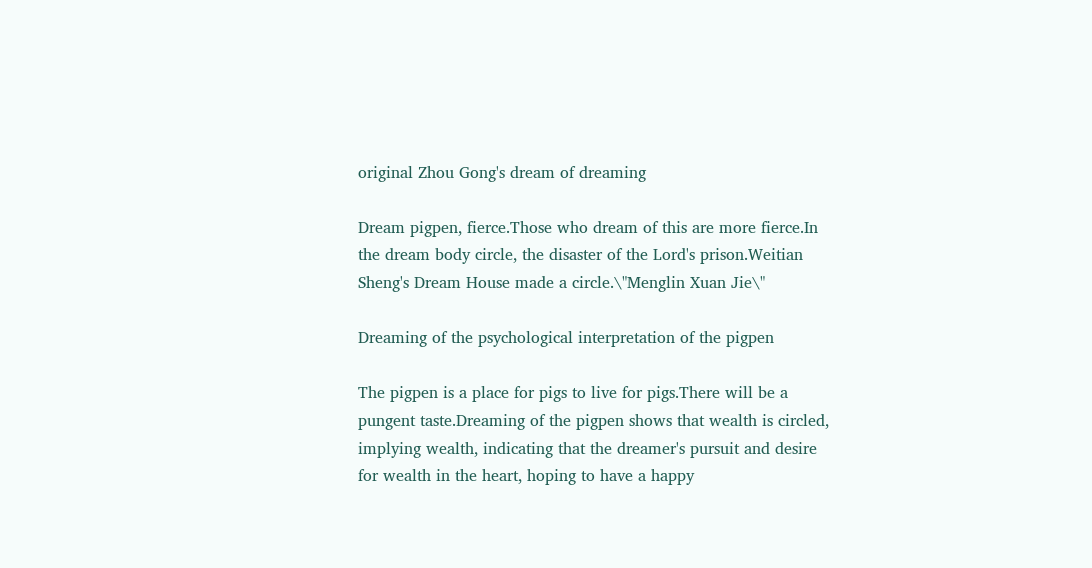original Zhou Gong's dream of dreaming

Dream pigpen, fierce.Those who dream of this are more fierce.In the dream body circle, the disaster of the Lord's prison.Weitian Sheng's Dream House made a circle.\"Menglin Xuan Jie\"

Dreaming of the psychological interpretation of the pigpen

The pigpen is a place for pigs to live for pigs.There will be a pungent taste.Dreaming of the pigpen shows that wealth is circled, implying wealth, indicating that the dreamer's pursuit and desire for wealth in the heart, hoping to have a happy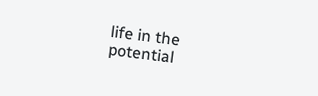life in the potential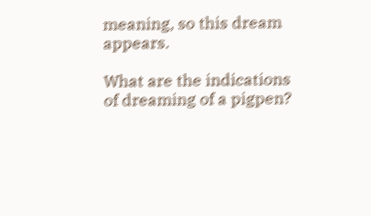meaning, so this dream appears.

What are the indications of dreaming of a pigpen?